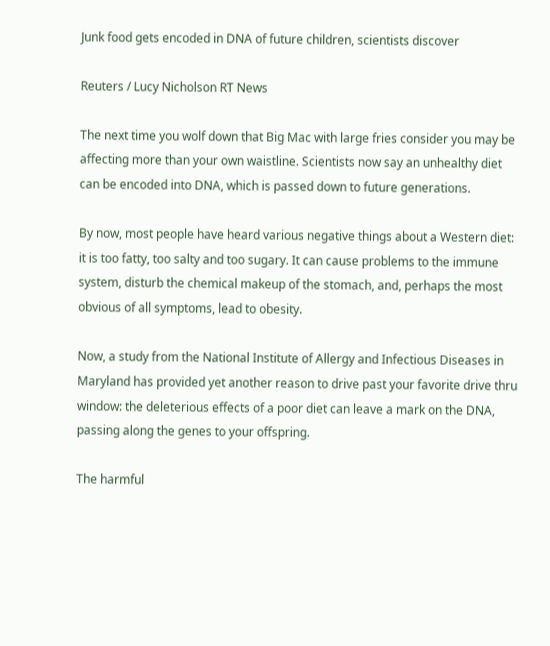Junk food gets encoded in DNA of future children, scientists discover

Reuters / Lucy Nicholson RT News

The next time you wolf down that Big Mac with large fries consider you may be affecting more than your own waistline. Scientists now say an unhealthy diet can be encoded into DNA, which is passed down to future generations.

By now, most people have heard various negative things about a Western diet: it is too fatty, too salty and too sugary. It can cause problems to the immune system, disturb the chemical makeup of the stomach, and, perhaps the most obvious of all symptoms, lead to obesity.

Now, a study from the National Institute of Allergy and Infectious Diseases in Maryland has provided yet another reason to drive past your favorite drive thru window: the deleterious effects of a poor diet can leave a mark on the DNA, passing along the genes to your offspring.

The harmful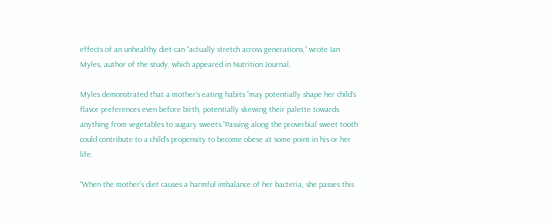effects of an unhealthy diet can “actually stretch across generations,” wrote Ian Myles, author of the study, which appeared in Nutrition Journal.

Myles demonstrated that a mother’s eating habits “may potentially shape her child’s flavor preferences even before birth, potentially skewing their palette towards anything from vegetables to sugary sweets.”Passing along the proverbial sweet tooth could contribute to a child’s propensity to become obese at some point in his or her life.

“When the mother’s diet causes a harmful imbalance of her bacteria, she passes this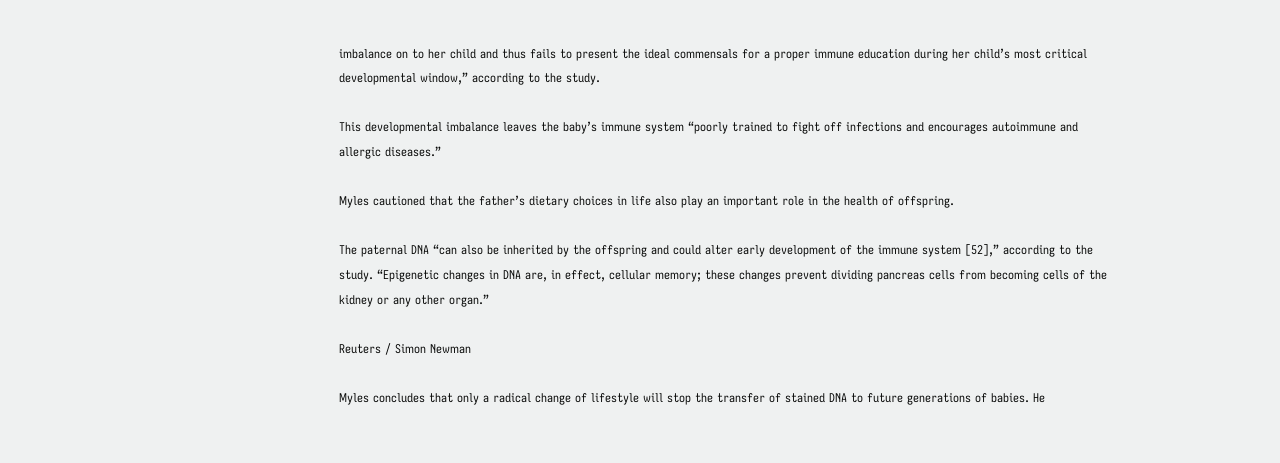imbalance on to her child and thus fails to present the ideal commensals for a proper immune education during her child’s most critical developmental window,” according to the study.

This developmental imbalance leaves the baby’s immune system “poorly trained to fight off infections and encourages autoimmune and allergic diseases.”

Myles cautioned that the father’s dietary choices in life also play an important role in the health of offspring.

The paternal DNA “can also be inherited by the offspring and could alter early development of the immune system [52],” according to the study. “Epigenetic changes in DNA are, in effect, cellular memory; these changes prevent dividing pancreas cells from becoming cells of the kidney or any other organ.”

Reuters / Simon Newman

Myles concludes that only a radical change of lifestyle will stop the transfer of stained DNA to future generations of babies. He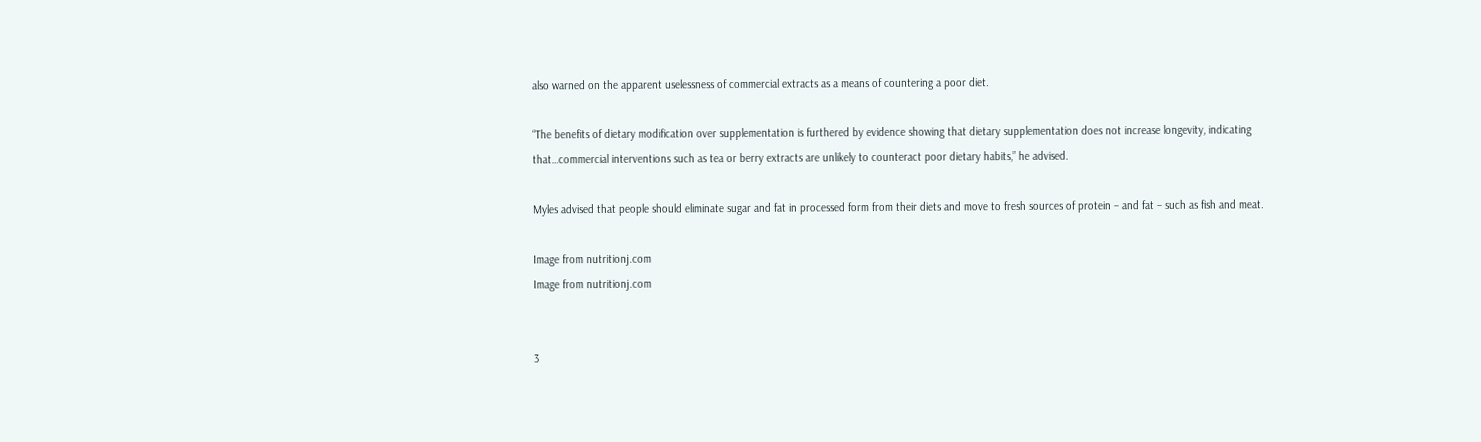also warned on the apparent uselessness of commercial extracts as a means of countering a poor diet.

“The benefits of dietary modification over supplementation is furthered by evidence showing that dietary supplementation does not increase longevity, indicating that…commercial interventions such as tea or berry extracts are unlikely to counteract poor dietary habits,” he advised.

Myles advised that people should eliminate sugar and fat in processed form from their diets and move to fresh sources of protein – and fat – such as fish and meat.

Image from nutritionj.com
Image from nutritionj.com


3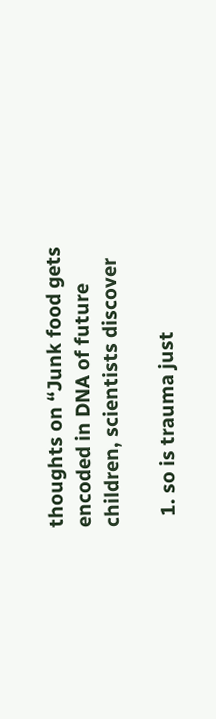thoughts on “Junk food gets encoded in DNA of future children, scientists discover

  1. so is trauma just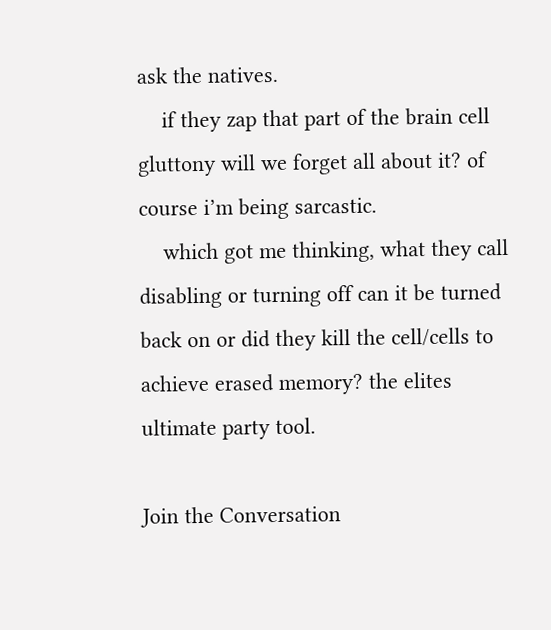ask the natives.
    if they zap that part of the brain cell gluttony will we forget all about it? of course i’m being sarcastic.
    which got me thinking, what they call disabling or turning off can it be turned back on or did they kill the cell/cells to achieve erased memory? the elites ultimate party tool.

Join the Conversation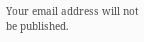Your email address will not be published.